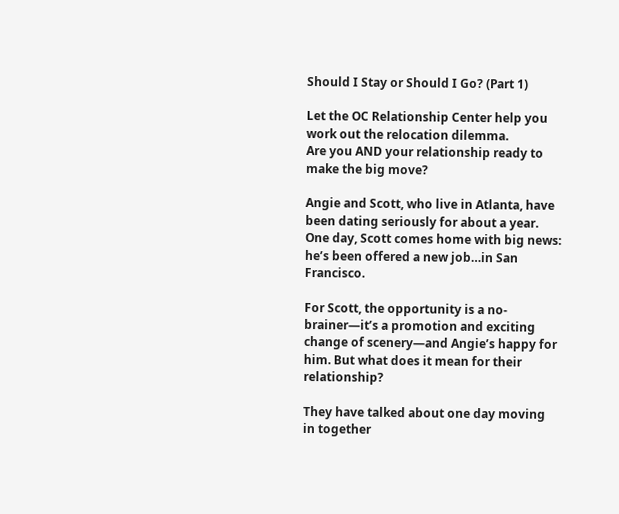Should I Stay or Should I Go? (Part 1)

Let the OC Relationship Center help you work out the relocation dilemma.
Are you AND your relationship ready to make the big move?

Angie and Scott, who live in Atlanta, have been dating seriously for about a year. One day, Scott comes home with big news: he’s been offered a new job…in San Francisco.

For Scott, the opportunity is a no-brainer—it’s a promotion and exciting change of scenery—and Angie’s happy for him. But what does it mean for their relationship?

They have talked about one day moving in together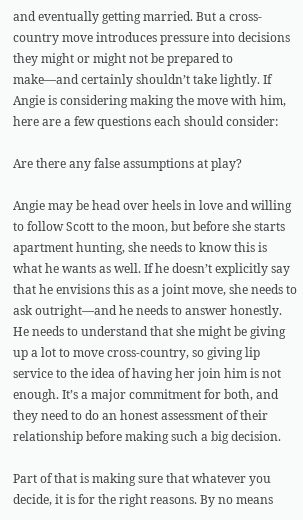and eventually getting married. But a cross-country move introduces pressure into decisions they might or might not be prepared to make—and certainly shouldn’t take lightly. If Angie is considering making the move with him, here are a few questions each should consider:

Are there any false assumptions at play?

Angie may be head over heels in love and willing to follow Scott to the moon, but before she starts apartment hunting, she needs to know this is what he wants as well. If he doesn’t explicitly say that he envisions this as a joint move, she needs to ask outright—and he needs to answer honestly. He needs to understand that she might be giving up a lot to move cross-country, so giving lip service to the idea of having her join him is not enough. It’s a major commitment for both, and they need to do an honest assessment of their relationship before making such a big decision.

Part of that is making sure that whatever you decide, it is for the right reasons. By no means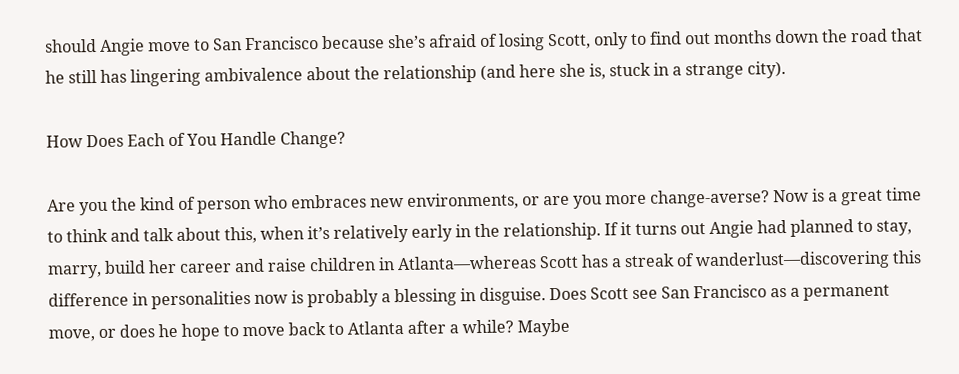should Angie move to San Francisco because she’s afraid of losing Scott, only to find out months down the road that he still has lingering ambivalence about the relationship (and here she is, stuck in a strange city).

How Does Each of You Handle Change?

Are you the kind of person who embraces new environments, or are you more change-averse? Now is a great time to think and talk about this, when it’s relatively early in the relationship. If it turns out Angie had planned to stay, marry, build her career and raise children in Atlanta—whereas Scott has a streak of wanderlust—discovering this difference in personalities now is probably a blessing in disguise. Does Scott see San Francisco as a permanent move, or does he hope to move back to Atlanta after a while? Maybe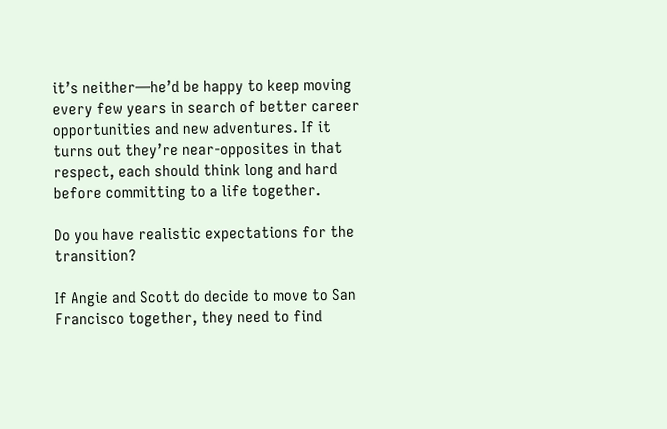it’s neither—he’d be happy to keep moving every few years in search of better career opportunities and new adventures. If it turns out they’re near-opposites in that respect, each should think long and hard before committing to a life together.

Do you have realistic expectations for the transition?

If Angie and Scott do decide to move to San Francisco together, they need to find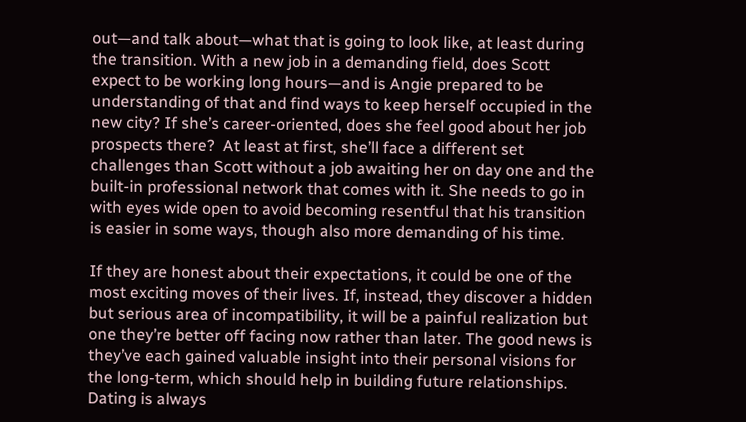out—and talk about—what that is going to look like, at least during the transition. With a new job in a demanding field, does Scott expect to be working long hours—and is Angie prepared to be understanding of that and find ways to keep herself occupied in the new city? If she’s career-oriented, does she feel good about her job prospects there?  At least at first, she’ll face a different set challenges than Scott without a job awaiting her on day one and the built-in professional network that comes with it. She needs to go in with eyes wide open to avoid becoming resentful that his transition is easier in some ways, though also more demanding of his time.

If they are honest about their expectations, it could be one of the most exciting moves of their lives. If, instead, they discover a hidden but serious area of incompatibility, it will be a painful realization but one they’re better off facing now rather than later. The good news is they’ve each gained valuable insight into their personal visions for the long-term, which should help in building future relationships. Dating is always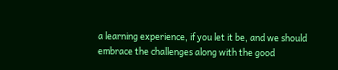a learning experience, if you let it be, and we should embrace the challenges along with the good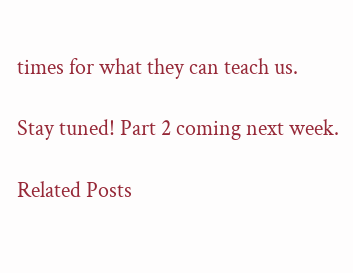times for what they can teach us.

Stay tuned! Part 2 coming next week.

Related Posts